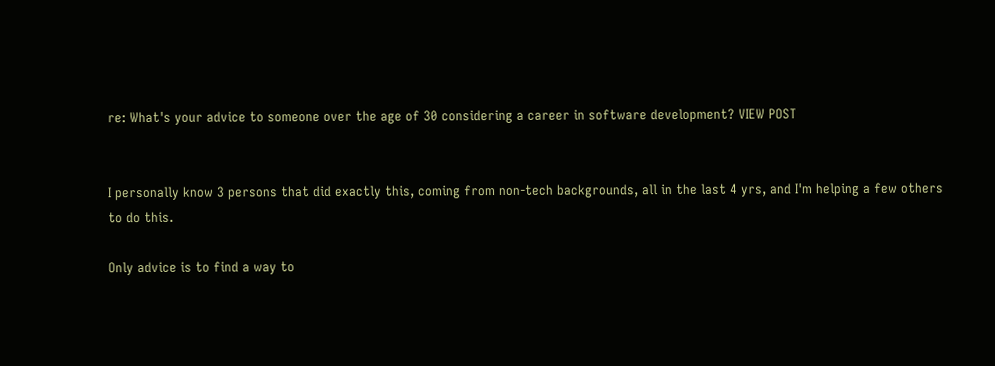re: What's your advice to someone over the age of 30 considering a career in software development? VIEW POST


I personally know 3 persons that did exactly this, coming from non-tech backgrounds, all in the last 4 yrs, and I'm helping a few others to do this.

Only advice is to find a way to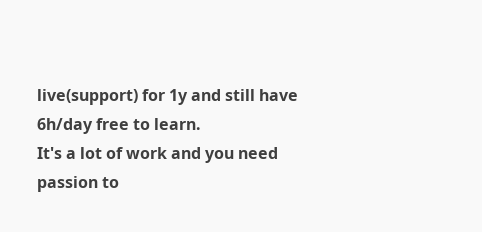live(support) for 1y and still have 6h/day free to learn.
It's a lot of work and you need passion to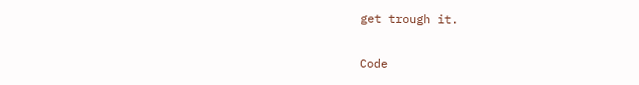get trough it.

Code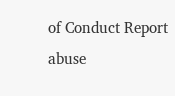of Conduct Report abuse